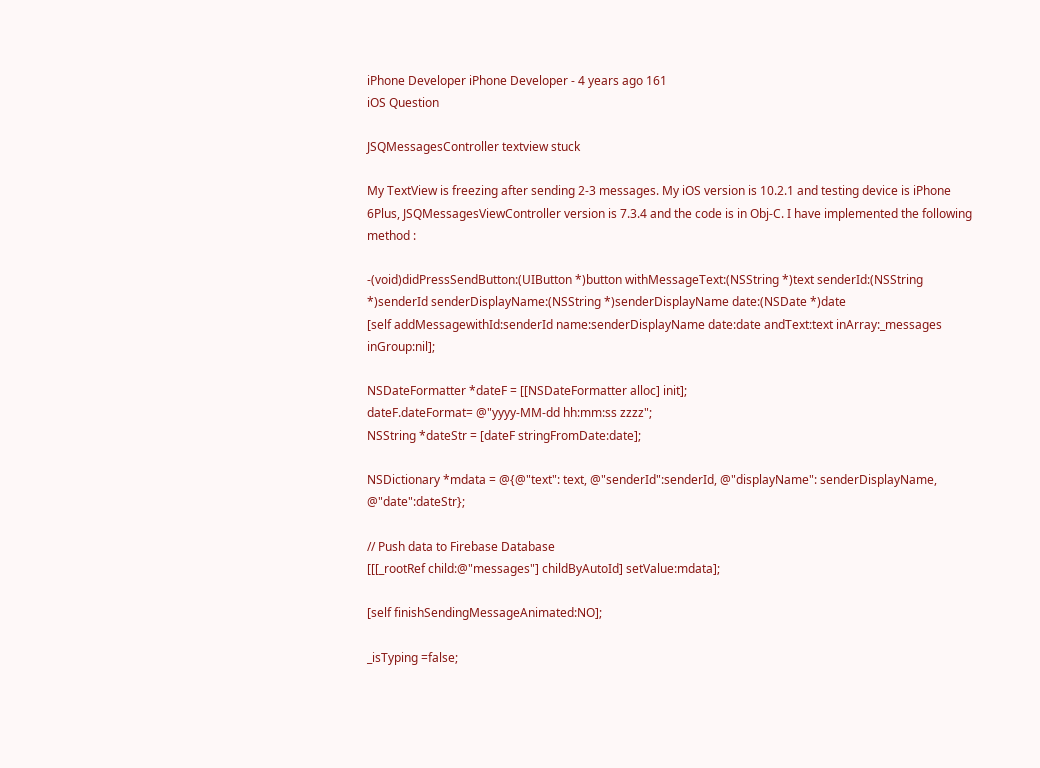iPhone Developer iPhone Developer - 4 years ago 161
iOS Question

JSQMessagesController textview stuck

My TextView is freezing after sending 2-3 messages. My iOS version is 10.2.1 and testing device is iPhone 6Plus, JSQMessagesViewController version is 7.3.4 and the code is in Obj-C. I have implemented the following method :

-(void)didPressSendButton:(UIButton *)button withMessageText:(NSString *)text senderId:(NSString *)senderId senderDisplayName:(NSString *)senderDisplayName date:(NSDate *)date
[self addMessagewithId:senderId name:senderDisplayName date:date andText:text inArray:_messages inGroup:nil];

NSDateFormatter *dateF = [[NSDateFormatter alloc] init];
dateF.dateFormat= @"yyyy-MM-dd hh:mm:ss zzzz";
NSString *dateStr = [dateF stringFromDate:date];

NSDictionary *mdata = @{@"text": text, @"senderId":senderId, @"displayName": senderDisplayName, @"date":dateStr};

// Push data to Firebase Database
[[[_rootRef child:@"messages"] childByAutoId] setValue:mdata];

[self finishSendingMessageAnimated:NO];

_isTyping =false;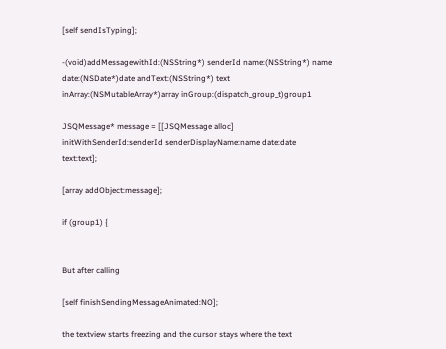[self sendIsTyping];

-(void)addMessagewithId:(NSString*) senderId name:(NSString*) name date:(NSDate*)date andText:(NSString*) text inArray:(NSMutableArray*)array inGroup:(dispatch_group_t)group1

JSQMessage* message = [[JSQMessage alloc] initWithSenderId:senderId senderDisplayName:name date:date text:text];

[array addObject:message];

if (group1) {


But after calling

[self finishSendingMessageAnimated:NO];

the textview starts freezing and the cursor stays where the text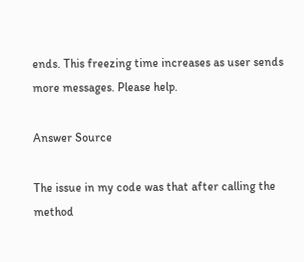ends. This freezing time increases as user sends more messages. Please help.

Answer Source

The issue in my code was that after calling the method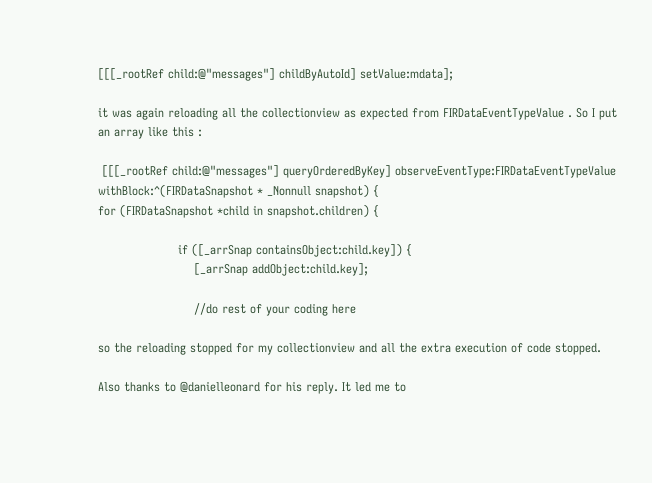[[[_rootRef child:@"messages"] childByAutoId] setValue:mdata];

it was again reloading all the collectionview as expected from FIRDataEventTypeValue . So I put an array like this :

 [[[_rootRef child:@"messages"] queryOrderedByKey] observeEventType:FIRDataEventTypeValue withBlock:^(FIRDataSnapshot * _Nonnull snapshot) {
for (FIRDataSnapshot *child in snapshot.children) {

                    if ([_arrSnap containsObject:child.key]) {
                        [_arrSnap addObject:child.key];

                        //do rest of your coding here

so the reloading stopped for my collectionview and all the extra execution of code stopped.

Also thanks to @danielleonard for his reply. It led me to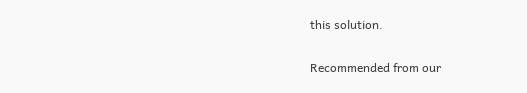this solution.

Recommended from our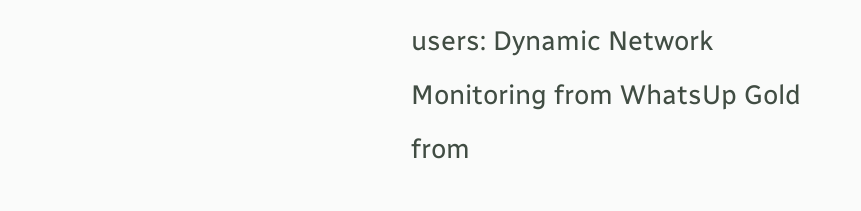users: Dynamic Network Monitoring from WhatsUp Gold from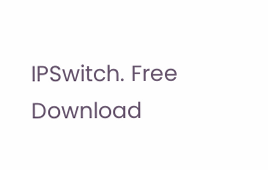IPSwitch. Free Download